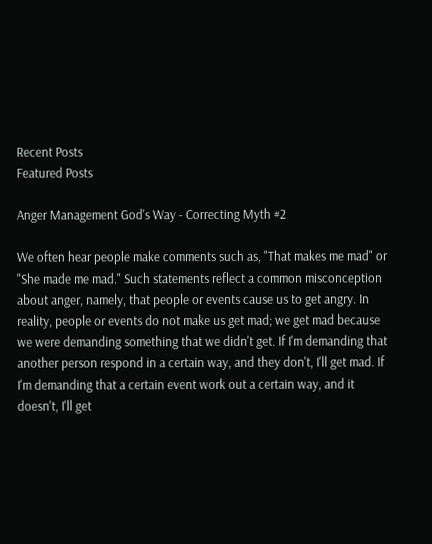Recent Posts
Featured Posts

Anger Management God's Way - Correcting Myth #2

We often hear people make comments such as, "That makes me mad" or "She made me mad." Such statements reflect a common misconception about anger, namely, that people or events cause us to get angry. In reality, people or events do not make us get mad; we get mad because we were demanding something that we didn't get. If I'm demanding that another person respond in a certain way, and they don't, I'll get mad. If I'm demanding that a certain event work out a certain way, and it doesn't, I'll get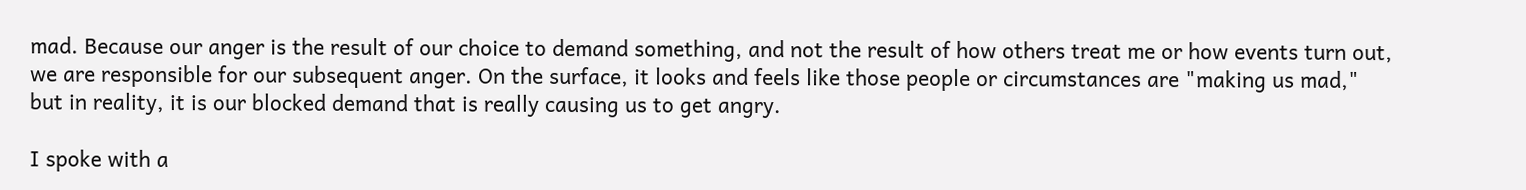mad. Because our anger is the result of our choice to demand something, and not the result of how others treat me or how events turn out, we are responsible for our subsequent anger. On the surface, it looks and feels like those people or circumstances are "making us mad," but in reality, it is our blocked demand that is really causing us to get angry.

I spoke with a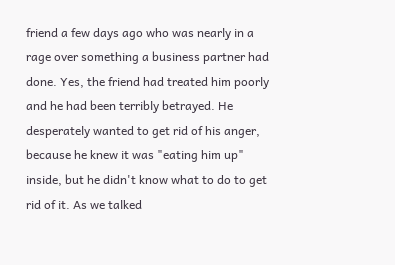friend a few days ago who was nearly in a rage over something a business partner had done. Yes, the friend had treated him poorly and he had been terribly betrayed. He desperately wanted to get rid of his anger, because he knew it was "eating him up" inside, but he didn't know what to do to get rid of it. As we talked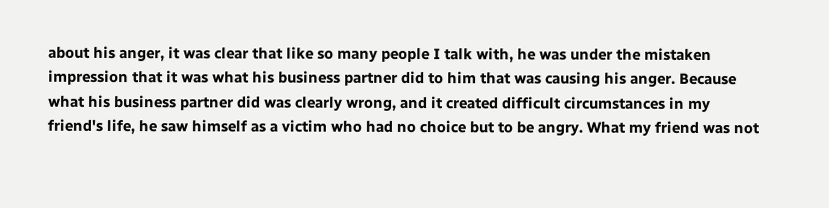about his anger, it was clear that like so many people I talk with, he was under the mistaken impression that it was what his business partner did to him that was causing his anger. Because what his business partner did was clearly wrong, and it created difficult circumstances in my friend's life, he saw himself as a victim who had no choice but to be angry. What my friend was not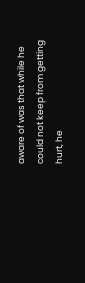aware of was that while he could not keep from getting hurt, he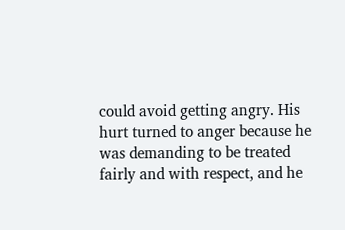could avoid getting angry. His hurt turned to anger because he was demanding to be treated fairly and with respect, and he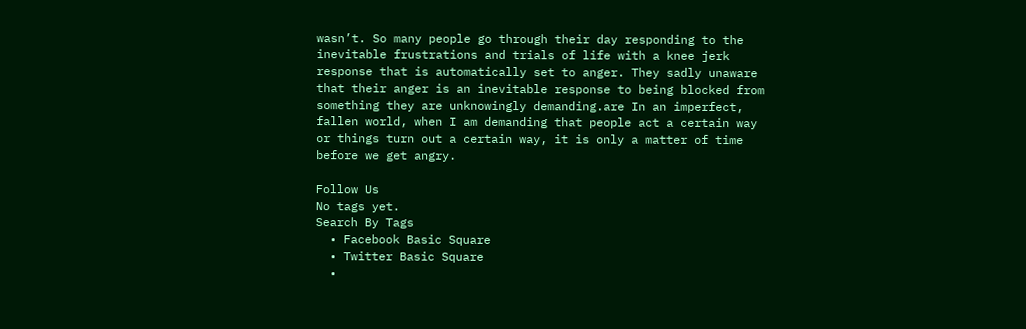wasn’t. So many people go through their day responding to the inevitable frustrations and trials of life with a knee jerk response that is automatically set to anger. They sadly unaware that their anger is an inevitable response to being blocked from something they are unknowingly demanding.are In an imperfect, fallen world, when I am demanding that people act a certain way or things turn out a certain way, it is only a matter of time before we get angry.

Follow Us
No tags yet.
Search By Tags
  • Facebook Basic Square
  • Twitter Basic Square
  •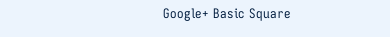Google+ Basic Square